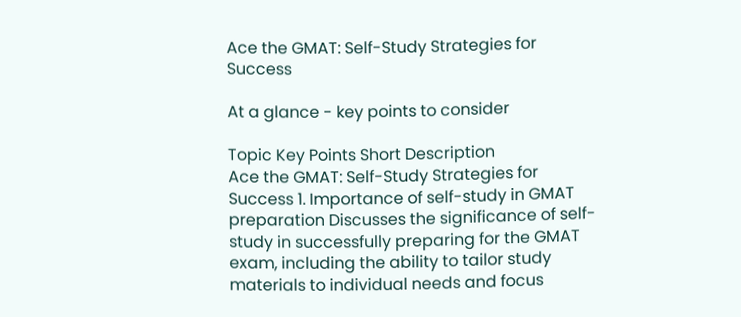Ace the GMAT: Self-Study Strategies for Success

At a glance - key points to consider

Topic Key Points Short Description
Ace the GMAT: Self-Study Strategies for Success 1. Importance of self-study in GMAT preparation Discusses the significance of self-study in successfully preparing for the GMAT exam, including the ability to tailor study materials to individual needs and focus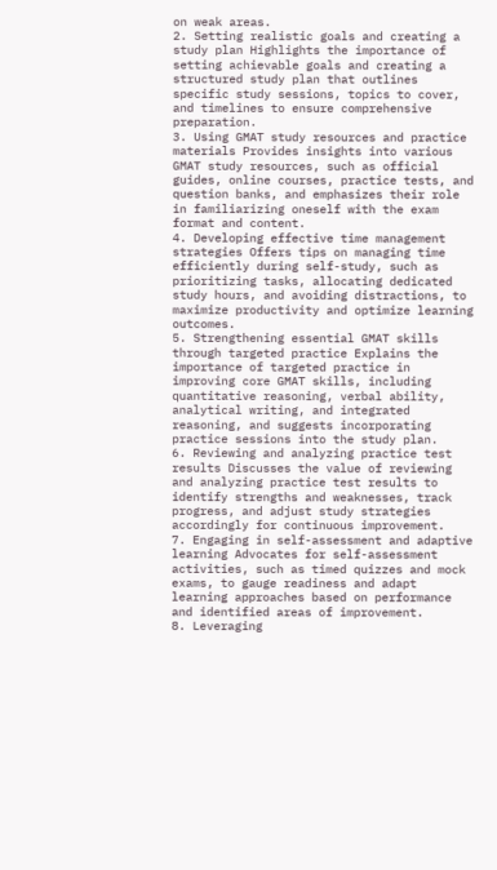on weak areas.
2. Setting realistic goals and creating a study plan Highlights the importance of setting achievable goals and creating a structured study plan that outlines specific study sessions, topics to cover, and timelines to ensure comprehensive preparation.
3. Using GMAT study resources and practice materials Provides insights into various GMAT study resources, such as official guides, online courses, practice tests, and question banks, and emphasizes their role in familiarizing oneself with the exam format and content.
4. Developing effective time management strategies Offers tips on managing time efficiently during self-study, such as prioritizing tasks, allocating dedicated study hours, and avoiding distractions, to maximize productivity and optimize learning outcomes.
5. Strengthening essential GMAT skills through targeted practice Explains the importance of targeted practice in improving core GMAT skills, including quantitative reasoning, verbal ability, analytical writing, and integrated reasoning, and suggests incorporating practice sessions into the study plan.
6. Reviewing and analyzing practice test results Discusses the value of reviewing and analyzing practice test results to identify strengths and weaknesses, track progress, and adjust study strategies accordingly for continuous improvement.
7. Engaging in self-assessment and adaptive learning Advocates for self-assessment activities, such as timed quizzes and mock exams, to gauge readiness and adapt learning approaches based on performance and identified areas of improvement.
8. Leveraging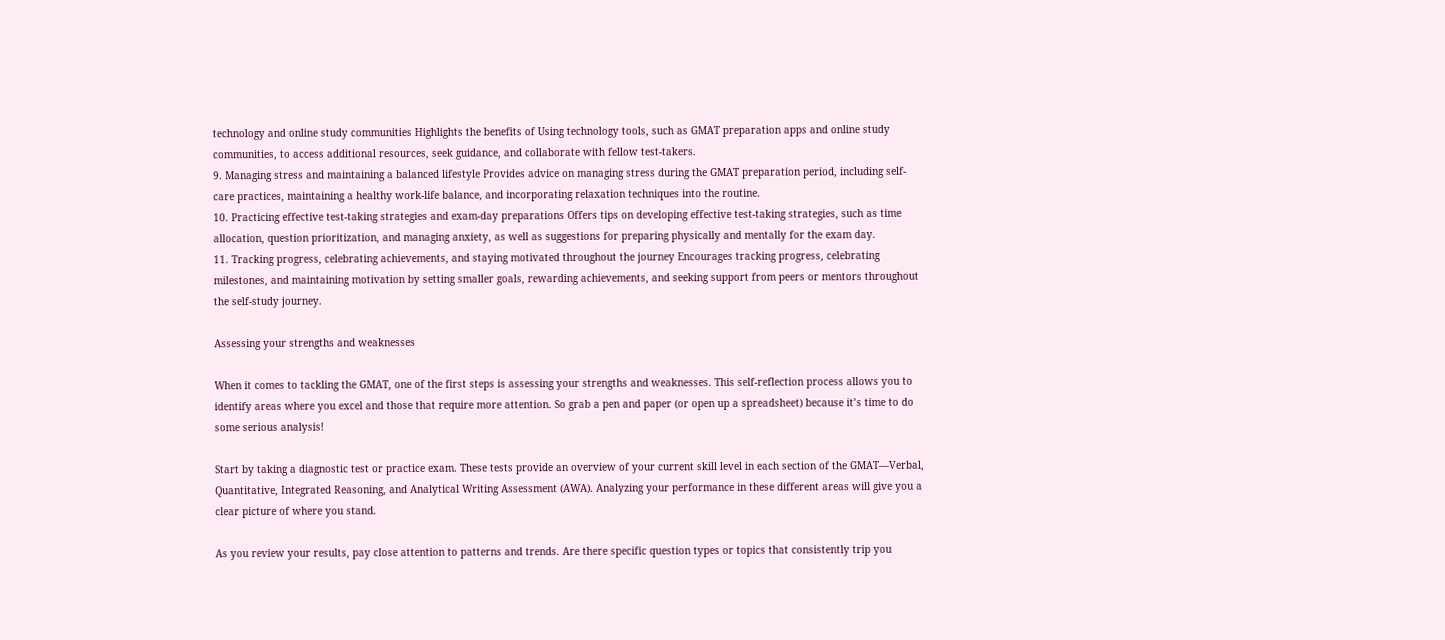technology and online study communities Highlights the benefits of Using technology tools, such as GMAT preparation apps and online study communities, to access additional resources, seek guidance, and collaborate with fellow test-takers.
9. Managing stress and maintaining a balanced lifestyle Provides advice on managing stress during the GMAT preparation period, including self-care practices, maintaining a healthy work-life balance, and incorporating relaxation techniques into the routine.
10. Practicing effective test-taking strategies and exam-day preparations Offers tips on developing effective test-taking strategies, such as time allocation, question prioritization, and managing anxiety, as well as suggestions for preparing physically and mentally for the exam day.
11. Tracking progress, celebrating achievements, and staying motivated throughout the journey Encourages tracking progress, celebrating milestones, and maintaining motivation by setting smaller goals, rewarding achievements, and seeking support from peers or mentors throughout the self-study journey.

Assessing your strengths and weaknesses

When it comes to tackling the GMAT, one of the first steps is assessing your strengths and weaknesses. This self-reflection process allows you to identify areas where you excel and those that require more attention. So grab a pen and paper (or open up a spreadsheet) because it’s time to do some serious analysis!

Start by taking a diagnostic test or practice exam. These tests provide an overview of your current skill level in each section of the GMAT—Verbal, Quantitative, Integrated Reasoning, and Analytical Writing Assessment (AWA). Analyzing your performance in these different areas will give you a clear picture of where you stand.

As you review your results, pay close attention to patterns and trends. Are there specific question types or topics that consistently trip you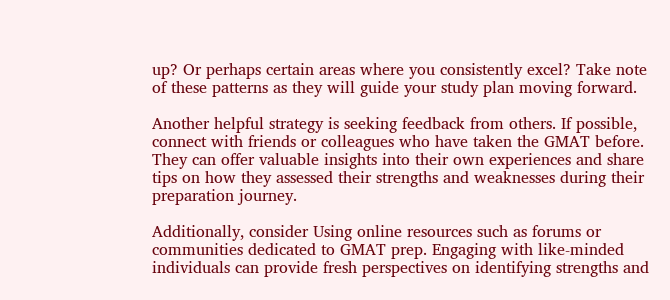up? Or perhaps certain areas where you consistently excel? Take note of these patterns as they will guide your study plan moving forward.

Another helpful strategy is seeking feedback from others. If possible, connect with friends or colleagues who have taken the GMAT before. They can offer valuable insights into their own experiences and share tips on how they assessed their strengths and weaknesses during their preparation journey.

Additionally, consider Using online resources such as forums or communities dedicated to GMAT prep. Engaging with like-minded individuals can provide fresh perspectives on identifying strengths and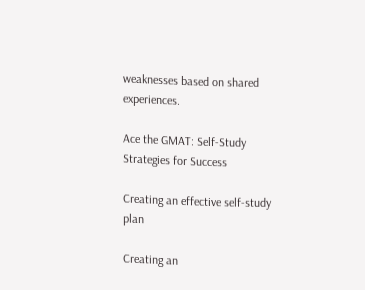weaknesses based on shared experiences.

Ace the GMAT: Self-Study Strategies for Success

Creating an effective self-study plan

Creating an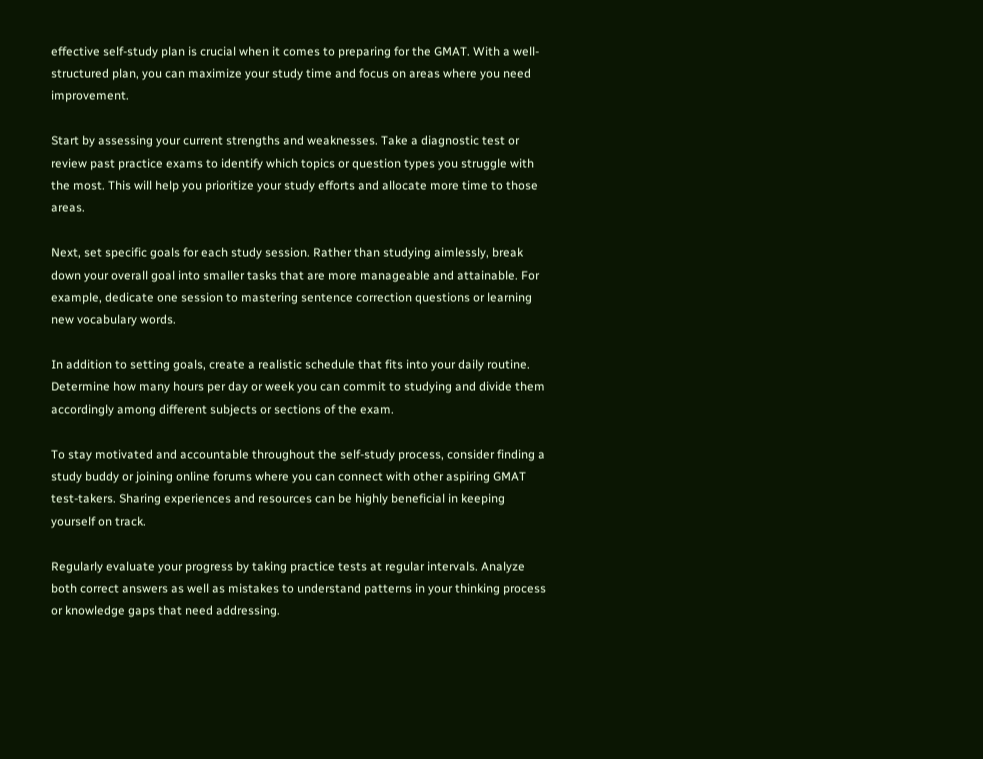effective self-study plan is crucial when it comes to preparing for the GMAT. With a well-structured plan, you can maximize your study time and focus on areas where you need improvement.

Start by assessing your current strengths and weaknesses. Take a diagnostic test or review past practice exams to identify which topics or question types you struggle with the most. This will help you prioritize your study efforts and allocate more time to those areas.

Next, set specific goals for each study session. Rather than studying aimlessly, break down your overall goal into smaller tasks that are more manageable and attainable. For example, dedicate one session to mastering sentence correction questions or learning new vocabulary words.

In addition to setting goals, create a realistic schedule that fits into your daily routine. Determine how many hours per day or week you can commit to studying and divide them accordingly among different subjects or sections of the exam.

To stay motivated and accountable throughout the self-study process, consider finding a study buddy or joining online forums where you can connect with other aspiring GMAT test-takers. Sharing experiences and resources can be highly beneficial in keeping yourself on track.

Regularly evaluate your progress by taking practice tests at regular intervals. Analyze both correct answers as well as mistakes to understand patterns in your thinking process or knowledge gaps that need addressing.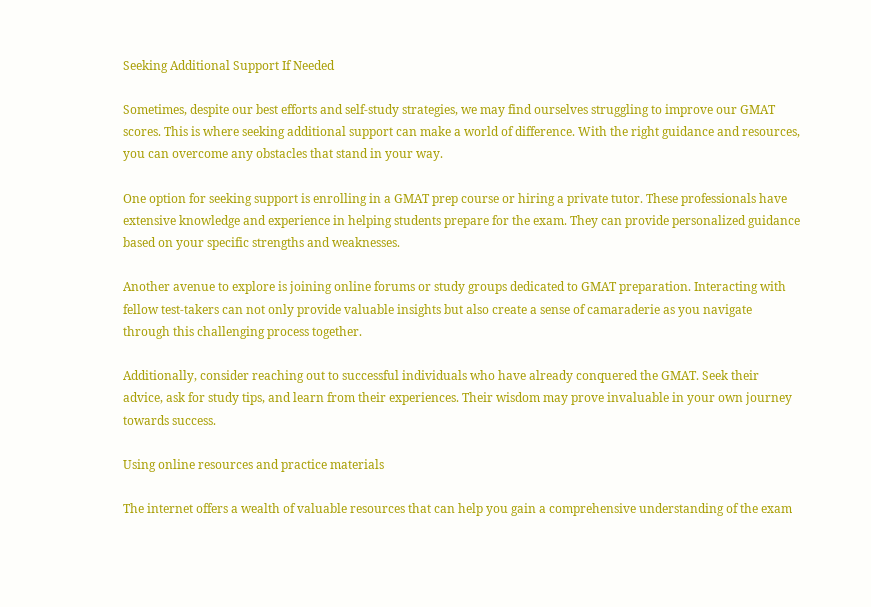Seeking Additional Support If Needed

Sometimes, despite our best efforts and self-study strategies, we may find ourselves struggling to improve our GMAT scores. This is where seeking additional support can make a world of difference. With the right guidance and resources, you can overcome any obstacles that stand in your way.

One option for seeking support is enrolling in a GMAT prep course or hiring a private tutor. These professionals have extensive knowledge and experience in helping students prepare for the exam. They can provide personalized guidance based on your specific strengths and weaknesses.

Another avenue to explore is joining online forums or study groups dedicated to GMAT preparation. Interacting with fellow test-takers can not only provide valuable insights but also create a sense of camaraderie as you navigate through this challenging process together.

Additionally, consider reaching out to successful individuals who have already conquered the GMAT. Seek their advice, ask for study tips, and learn from their experiences. Their wisdom may prove invaluable in your own journey towards success.

Using online resources and practice materials

The internet offers a wealth of valuable resources that can help you gain a comprehensive understanding of the exam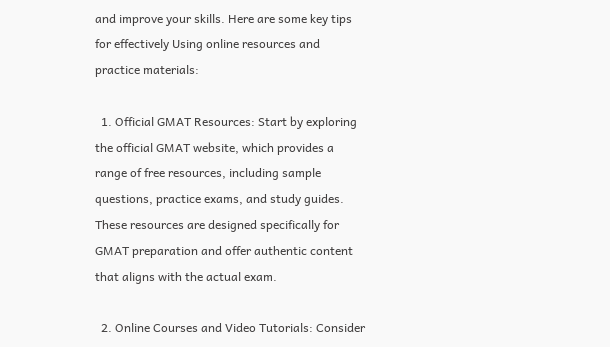and improve your skills. Here are some key tips for effectively Using online resources and practice materials:

  1. Official GMAT Resources: Start by exploring the official GMAT website, which provides a range of free resources, including sample questions, practice exams, and study guides. These resources are designed specifically for GMAT preparation and offer authentic content that aligns with the actual exam.

  2. Online Courses and Video Tutorials: Consider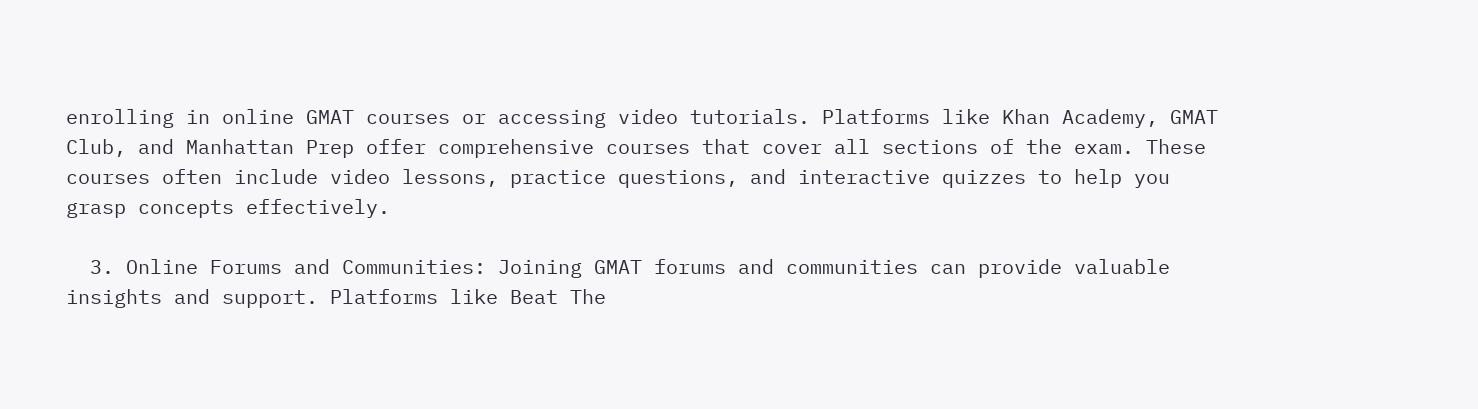enrolling in online GMAT courses or accessing video tutorials. Platforms like Khan Academy, GMAT Club, and Manhattan Prep offer comprehensive courses that cover all sections of the exam. These courses often include video lessons, practice questions, and interactive quizzes to help you grasp concepts effectively.

  3. Online Forums and Communities: Joining GMAT forums and communities can provide valuable insights and support. Platforms like Beat The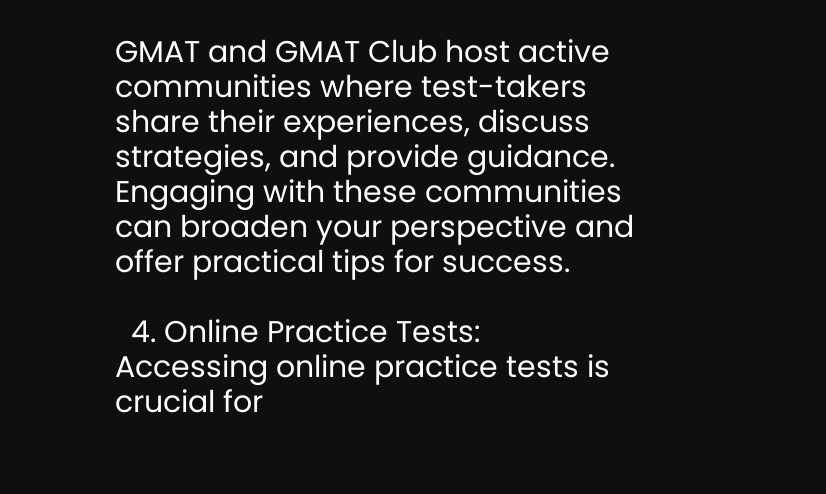GMAT and GMAT Club host active communities where test-takers share their experiences, discuss strategies, and provide guidance. Engaging with these communities can broaden your perspective and offer practical tips for success.

  4. Online Practice Tests: Accessing online practice tests is crucial for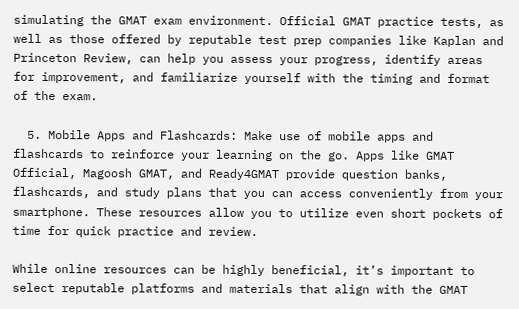simulating the GMAT exam environment. Official GMAT practice tests, as well as those offered by reputable test prep companies like Kaplan and Princeton Review, can help you assess your progress, identify areas for improvement, and familiarize yourself with the timing and format of the exam.

  5. Mobile Apps and Flashcards: Make use of mobile apps and flashcards to reinforce your learning on the go. Apps like GMAT Official, Magoosh GMAT, and Ready4GMAT provide question banks, flashcards, and study plans that you can access conveniently from your smartphone. These resources allow you to utilize even short pockets of time for quick practice and review.

While online resources can be highly beneficial, it’s important to select reputable platforms and materials that align with the GMAT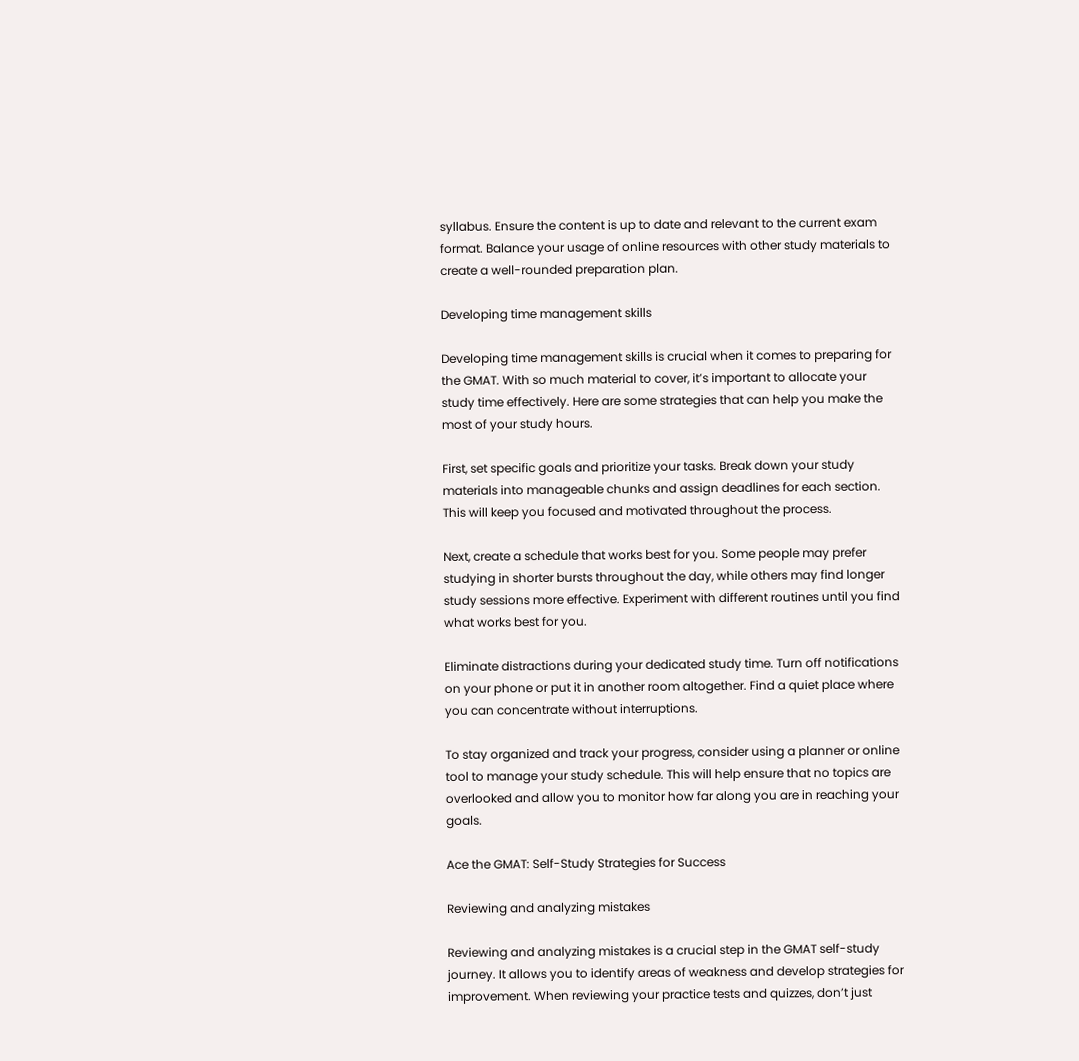syllabus. Ensure the content is up to date and relevant to the current exam format. Balance your usage of online resources with other study materials to create a well-rounded preparation plan.

Developing time management skills

Developing time management skills is crucial when it comes to preparing for the GMAT. With so much material to cover, it’s important to allocate your study time effectively. Here are some strategies that can help you make the most of your study hours.

First, set specific goals and prioritize your tasks. Break down your study materials into manageable chunks and assign deadlines for each section. This will keep you focused and motivated throughout the process.

Next, create a schedule that works best for you. Some people may prefer studying in shorter bursts throughout the day, while others may find longer study sessions more effective. Experiment with different routines until you find what works best for you.

Eliminate distractions during your dedicated study time. Turn off notifications on your phone or put it in another room altogether. Find a quiet place where you can concentrate without interruptions.

To stay organized and track your progress, consider using a planner or online tool to manage your study schedule. This will help ensure that no topics are overlooked and allow you to monitor how far along you are in reaching your goals.

Ace the GMAT: Self-Study Strategies for Success

Reviewing and analyzing mistakes

Reviewing and analyzing mistakes is a crucial step in the GMAT self-study journey. It allows you to identify areas of weakness and develop strategies for improvement. When reviewing your practice tests and quizzes, don’t just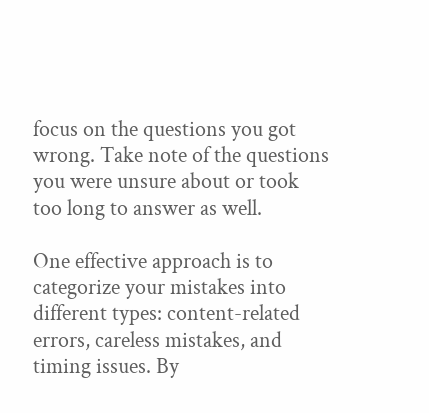focus on the questions you got wrong. Take note of the questions you were unsure about or took too long to answer as well.

One effective approach is to categorize your mistakes into different types: content-related errors, careless mistakes, and timing issues. By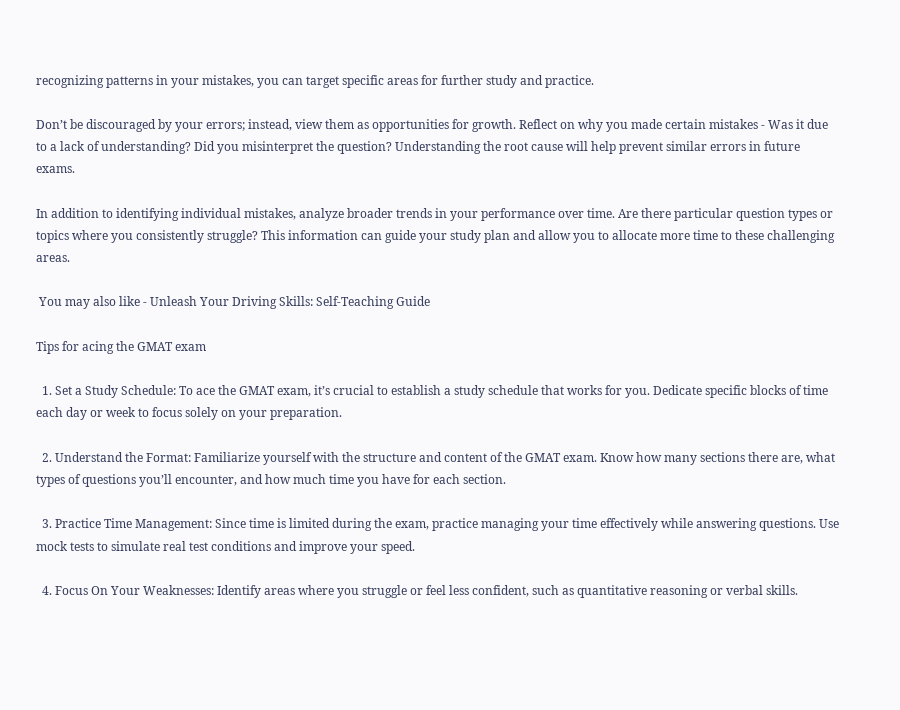recognizing patterns in your mistakes, you can target specific areas for further study and practice.

Don’t be discouraged by your errors; instead, view them as opportunities for growth. Reflect on why you made certain mistakes - Was it due to a lack of understanding? Did you misinterpret the question? Understanding the root cause will help prevent similar errors in future exams.

In addition to identifying individual mistakes, analyze broader trends in your performance over time. Are there particular question types or topics where you consistently struggle? This information can guide your study plan and allow you to allocate more time to these challenging areas.

 You may also like - Unleash Your Driving Skills: Self-Teaching Guide

Tips for acing the GMAT exam

  1. Set a Study Schedule: To ace the GMAT exam, it’s crucial to establish a study schedule that works for you. Dedicate specific blocks of time each day or week to focus solely on your preparation.

  2. Understand the Format: Familiarize yourself with the structure and content of the GMAT exam. Know how many sections there are, what types of questions you’ll encounter, and how much time you have for each section.

  3. Practice Time Management: Since time is limited during the exam, practice managing your time effectively while answering questions. Use mock tests to simulate real test conditions and improve your speed.

  4. Focus On Your Weaknesses: Identify areas where you struggle or feel less confident, such as quantitative reasoning or verbal skills.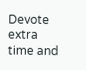Devote extra time and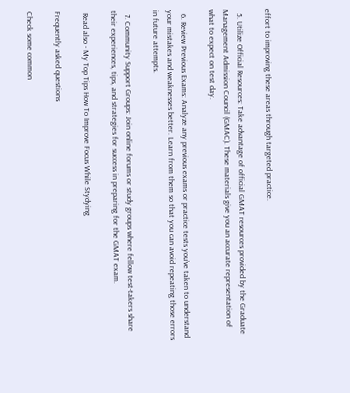effort to improving these areas through targeted practice.

  5. Utilize Official Resources: Take advantage of official GMAT resources provided by the Graduate Management Admission Council (GMAC). These materials give you an accurate representation of what to expect on test day.

  6. Review Previous Exams: Analyze any previous exams or practice tests you’ve taken to understand your mistakes and weaknesses better. Learn from them so that you can avoid repeating those errors in future attempts.

  7. Community Support Groups: Join online forums or study groups where fellow test-takers share their experiences, tips, and strategies for success in preparing for the GMAT exam.

 Read also - My Top Tips How To Improve Focus While Stydying

Frequently asked questions

Check some common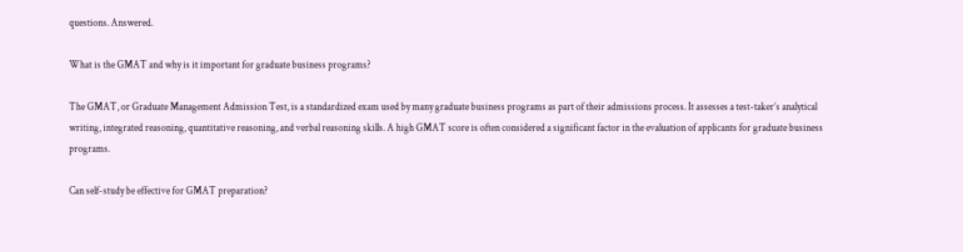questions. Answered.

What is the GMAT and why is it important for graduate business programs?

The GMAT, or Graduate Management Admission Test, is a standardized exam used by many graduate business programs as part of their admissions process. It assesses a test-taker’s analytical writing, integrated reasoning, quantitative reasoning, and verbal reasoning skills. A high GMAT score is often considered a significant factor in the evaluation of applicants for graduate business programs.

Can self-study be effective for GMAT preparation?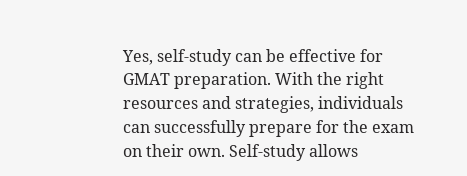Yes, self-study can be effective for GMAT preparation. With the right resources and strategies, individuals can successfully prepare for the exam on their own. Self-study allows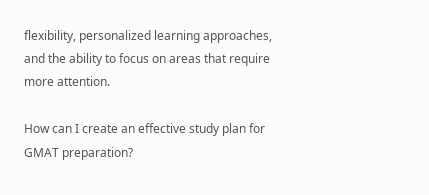flexibility, personalized learning approaches, and the ability to focus on areas that require more attention.

How can I create an effective study plan for GMAT preparation?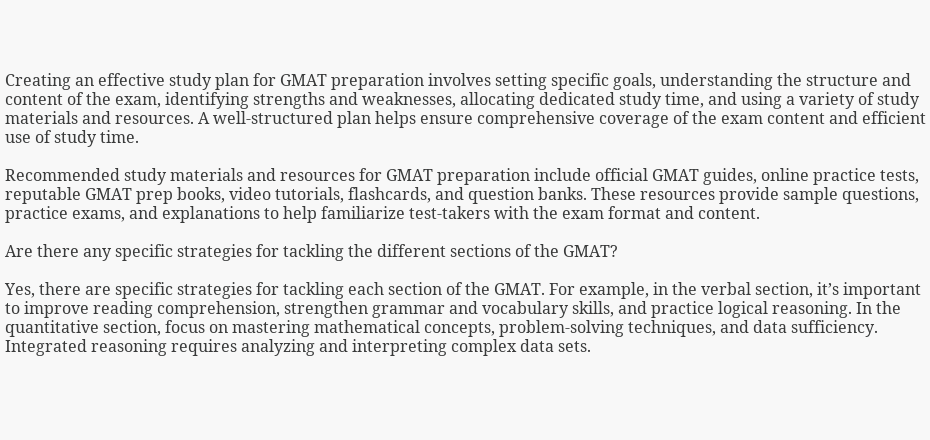Creating an effective study plan for GMAT preparation involves setting specific goals, understanding the structure and content of the exam, identifying strengths and weaknesses, allocating dedicated study time, and using a variety of study materials and resources. A well-structured plan helps ensure comprehensive coverage of the exam content and efficient use of study time.

Recommended study materials and resources for GMAT preparation include official GMAT guides, online practice tests, reputable GMAT prep books, video tutorials, flashcards, and question banks. These resources provide sample questions, practice exams, and explanations to help familiarize test-takers with the exam format and content.

Are there any specific strategies for tackling the different sections of the GMAT?

Yes, there are specific strategies for tackling each section of the GMAT. For example, in the verbal section, it’s important to improve reading comprehension, strengthen grammar and vocabulary skills, and practice logical reasoning. In the quantitative section, focus on mastering mathematical concepts, problem-solving techniques, and data sufficiency. Integrated reasoning requires analyzing and interpreting complex data sets.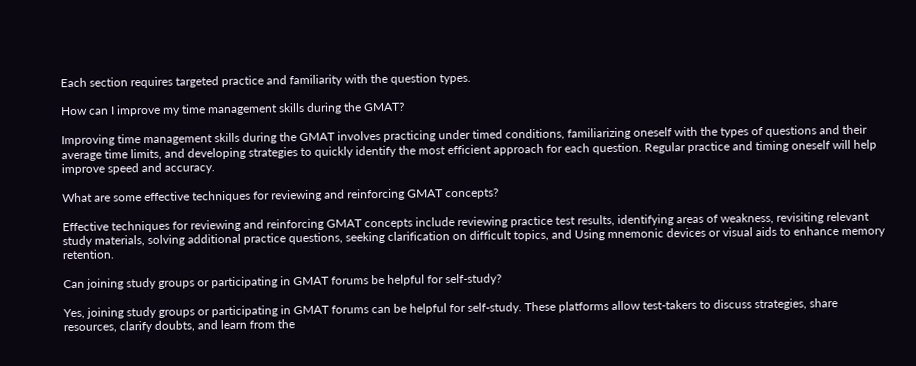Each section requires targeted practice and familiarity with the question types.

How can I improve my time management skills during the GMAT?

Improving time management skills during the GMAT involves practicing under timed conditions, familiarizing oneself with the types of questions and their average time limits, and developing strategies to quickly identify the most efficient approach for each question. Regular practice and timing oneself will help improve speed and accuracy.

What are some effective techniques for reviewing and reinforcing GMAT concepts?

Effective techniques for reviewing and reinforcing GMAT concepts include reviewing practice test results, identifying areas of weakness, revisiting relevant study materials, solving additional practice questions, seeking clarification on difficult topics, and Using mnemonic devices or visual aids to enhance memory retention.

Can joining study groups or participating in GMAT forums be helpful for self-study?

Yes, joining study groups or participating in GMAT forums can be helpful for self-study. These platforms allow test-takers to discuss strategies, share resources, clarify doubts, and learn from the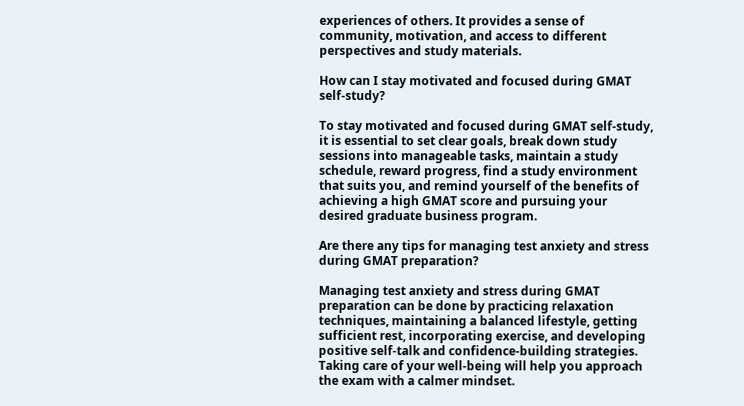experiences of others. It provides a sense of community, motivation, and access to different perspectives and study materials.

How can I stay motivated and focused during GMAT self-study?

To stay motivated and focused during GMAT self-study, it is essential to set clear goals, break down study sessions into manageable tasks, maintain a study schedule, reward progress, find a study environment that suits you, and remind yourself of the benefits of achieving a high GMAT score and pursuing your desired graduate business program.

Are there any tips for managing test anxiety and stress during GMAT preparation?

Managing test anxiety and stress during GMAT preparation can be done by practicing relaxation techniques, maintaining a balanced lifestyle, getting sufficient rest, incorporating exercise, and developing positive self-talk and confidence-building strategies. Taking care of your well-being will help you approach the exam with a calmer mindset.